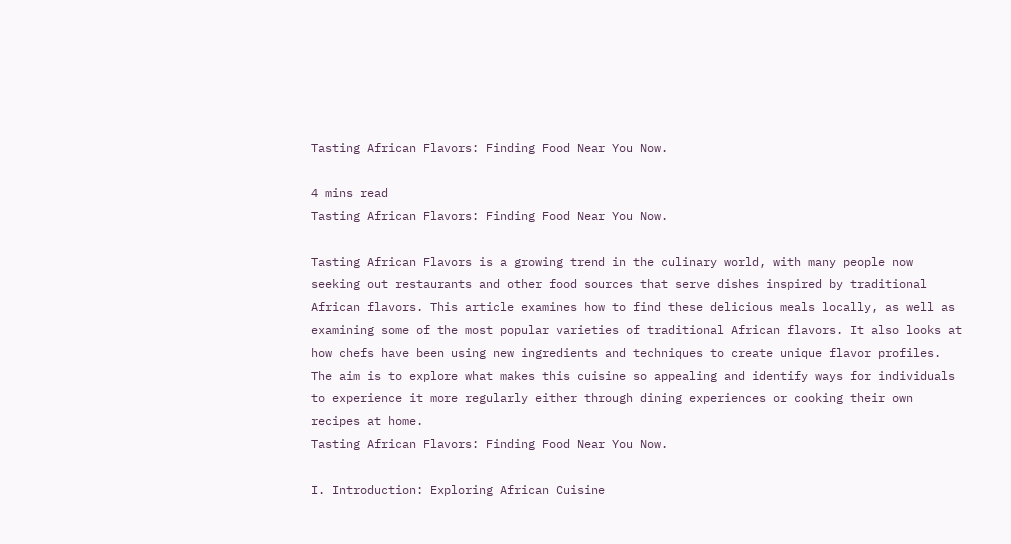Tasting African Flavors: Finding Food Near You Now.

4 mins read
Tasting African Flavors: Finding Food Near You Now.

Tasting African Flavors is a growing trend in the culinary world, with many people now seeking out restaurants and other food sources that serve dishes inspired by traditional African flavors. This article examines how to find these delicious meals locally, as well as examining some of the most popular varieties of traditional African flavors. It also looks at how chefs have been using new ingredients and techniques to create unique flavor profiles. The aim is to explore what makes this cuisine so appealing and identify ways for individuals to experience it more regularly either through dining experiences or cooking their own recipes at home.
Tasting African Flavors: Finding Food Near You Now.

I. Introduction: Exploring African Cuisine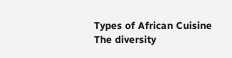Types of African Cuisine
The diversity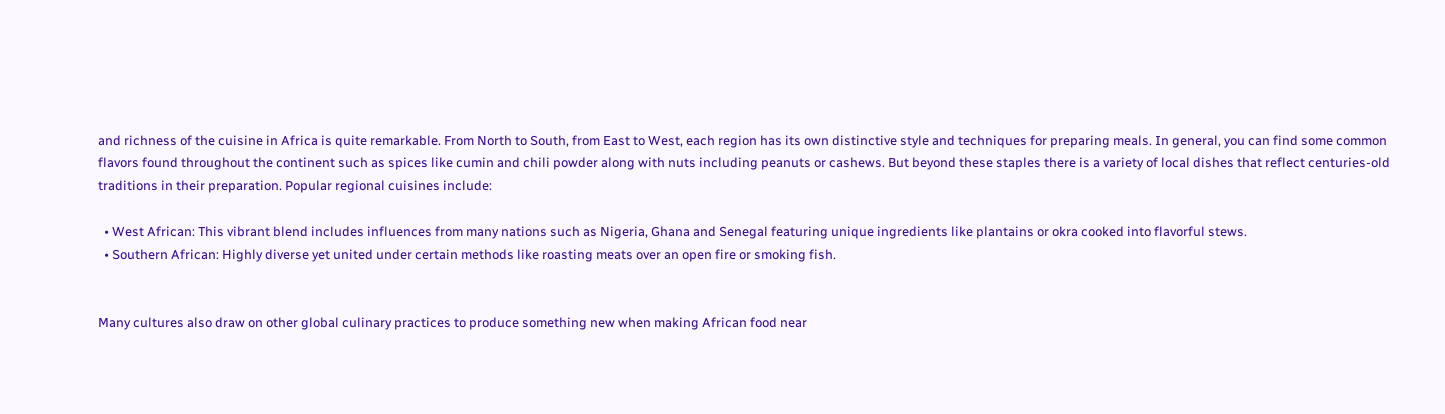and richness of the cuisine in Africa is quite remarkable. From North to South, from East to West, each region has its own distinctive style and techniques for preparing meals. In general, you can find some common flavors found throughout the continent such as spices like cumin and chili powder along with nuts including peanuts or cashews. But beyond these staples there is a variety of local dishes that reflect centuries-old traditions in their preparation. Popular regional cuisines include:

  • West African: This vibrant blend includes influences from many nations such as Nigeria, Ghana and Senegal featuring unique ingredients like plantains or okra cooked into flavorful stews.
  • Southern African: Highly diverse yet united under certain methods like roasting meats over an open fire or smoking fish.


Many cultures also draw on other global culinary practices to produce something new when making African food near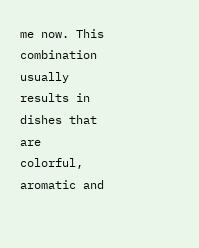me now. This combination usually results in dishes that are colorful, aromatic and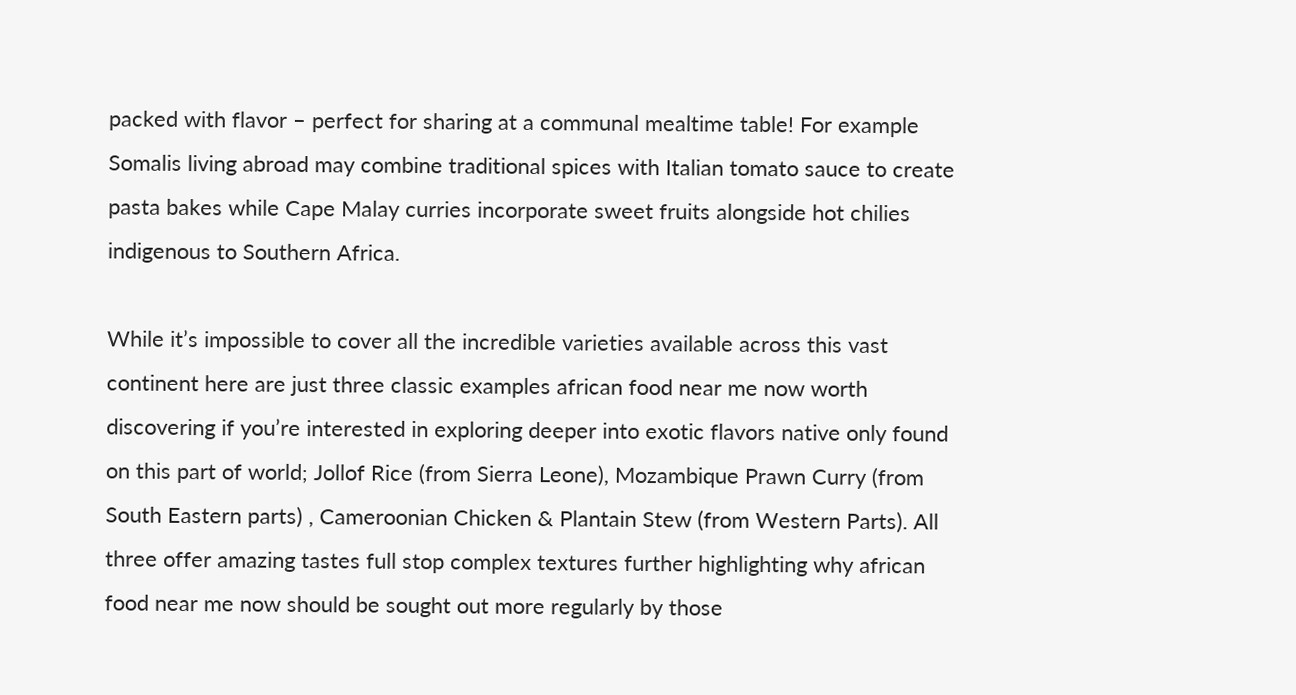packed with flavor – perfect for sharing at a communal mealtime table! For example Somalis living abroad may combine traditional spices with Italian tomato sauce to create pasta bakes while Cape Malay curries incorporate sweet fruits alongside hot chilies indigenous to Southern Africa.

While it’s impossible to cover all the incredible varieties available across this vast continent here are just three classic examples african food near me now worth discovering if you’re interested in exploring deeper into exotic flavors native only found on this part of world; Jollof Rice (from Sierra Leone), Mozambique Prawn Curry (from South Eastern parts) , Cameroonian Chicken & Plantain Stew (from Western Parts). All three offer amazing tastes full stop complex textures further highlighting why african food near me now should be sought out more regularly by those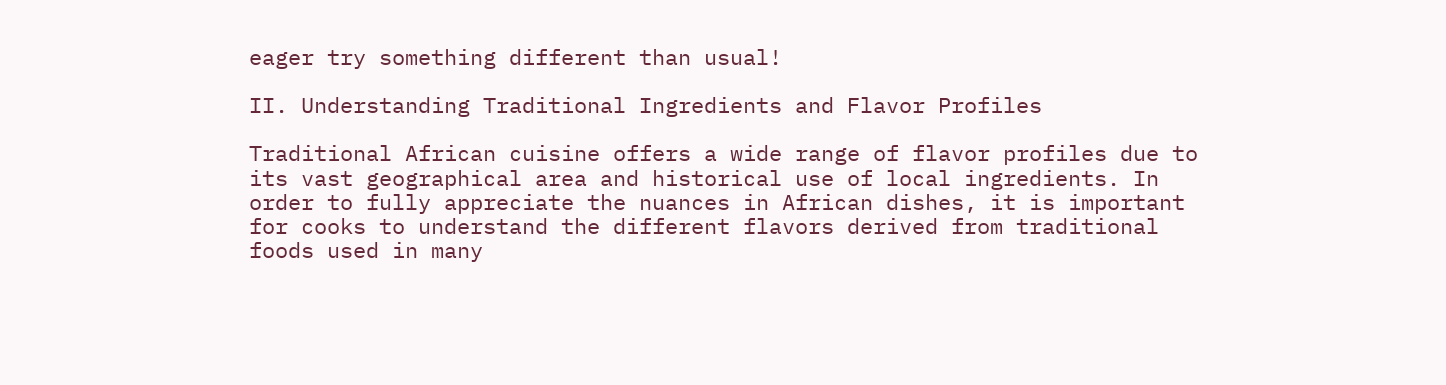eager try something different than usual!

II. Understanding Traditional Ingredients and Flavor Profiles

Traditional African cuisine offers a wide range of flavor profiles due to its vast geographical area and historical use of local ingredients. In order to fully appreciate the nuances in African dishes, it is important for cooks to understand the different flavors derived from traditional foods used in many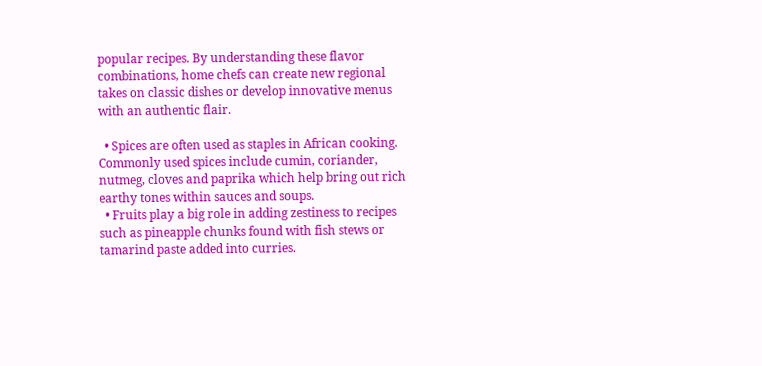popular recipes. By understanding these flavor combinations, home chefs can create new regional takes on classic dishes or develop innovative menus with an authentic flair.

  • Spices are often used as staples in African cooking. Commonly used spices include cumin, coriander, nutmeg, cloves and paprika which help bring out rich earthy tones within sauces and soups.
  • Fruits play a big role in adding zestiness to recipes such as pineapple chunks found with fish stews or tamarind paste added into curries.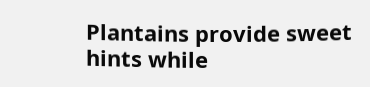Plantains provide sweet hints while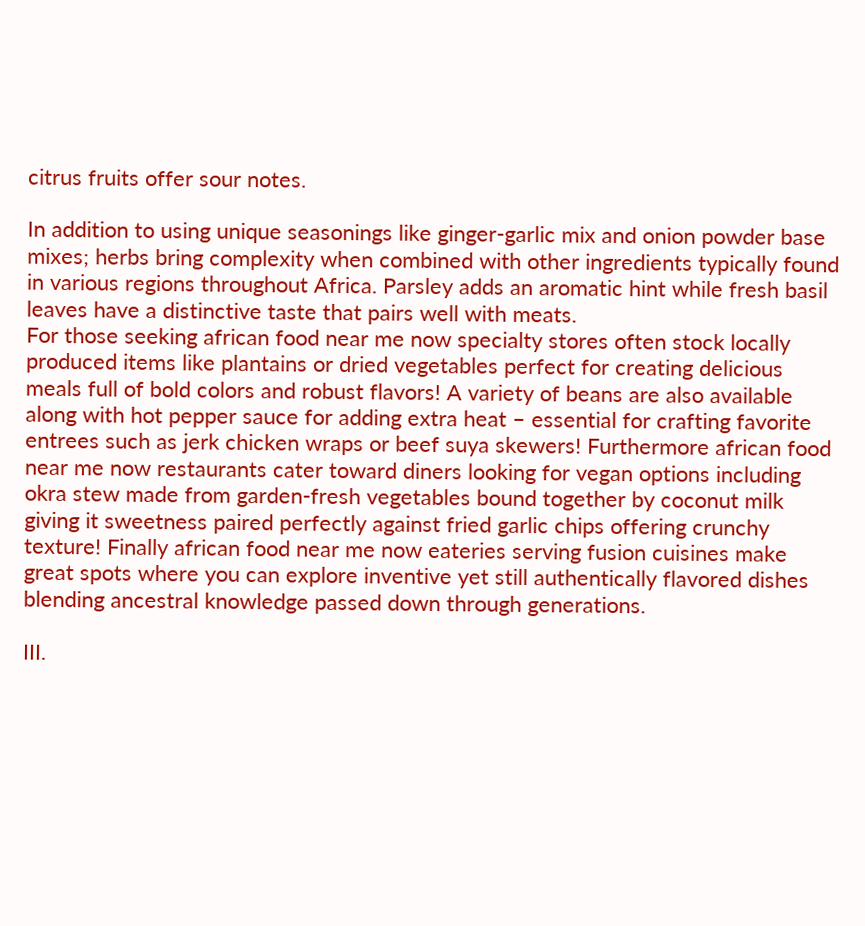citrus fruits offer sour notes.

In addition to using unique seasonings like ginger-garlic mix and onion powder base mixes; herbs bring complexity when combined with other ingredients typically found in various regions throughout Africa. Parsley adds an aromatic hint while fresh basil leaves have a distinctive taste that pairs well with meats.
For those seeking african food near me now specialty stores often stock locally produced items like plantains or dried vegetables perfect for creating delicious meals full of bold colors and robust flavors! A variety of beans are also available along with hot pepper sauce for adding extra heat – essential for crafting favorite entrees such as jerk chicken wraps or beef suya skewers! Furthermore african food near me now restaurants cater toward diners looking for vegan options including okra stew made from garden-fresh vegetables bound together by coconut milk giving it sweetness paired perfectly against fried garlic chips offering crunchy texture! Finally african food near me now eateries serving fusion cuisines make great spots where you can explore inventive yet still authentically flavored dishes blending ancestral knowledge passed down through generations.

III.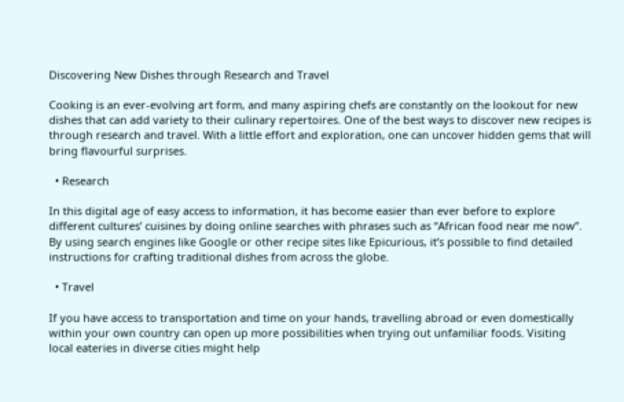Discovering New Dishes through Research and Travel

Cooking is an ever-evolving art form, and many aspiring chefs are constantly on the lookout for new dishes that can add variety to their culinary repertoires. One of the best ways to discover new recipes is through research and travel. With a little effort and exploration, one can uncover hidden gems that will bring flavourful surprises.

  • Research

In this digital age of easy access to information, it has become easier than ever before to explore different cultures’ cuisines by doing online searches with phrases such as “African food near me now”. By using search engines like Google or other recipe sites like Epicurious, it’s possible to find detailed instructions for crafting traditional dishes from across the globe.

  • Travel

If you have access to transportation and time on your hands, travelling abroad or even domestically within your own country can open up more possibilities when trying out unfamiliar foods. Visiting local eateries in diverse cities might help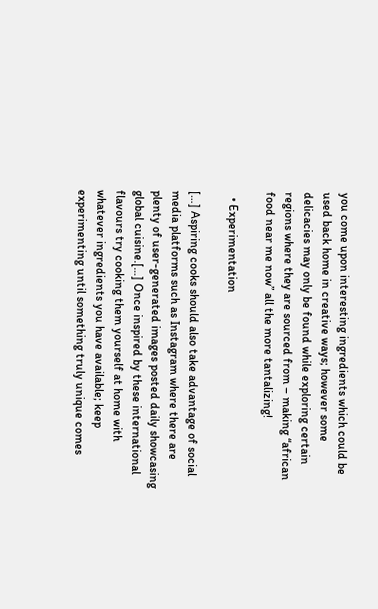you come upon interesting ingredients which could be used back home in creative ways; however some delicacies may only be found while exploring certain regions where they are sourced from – making “african food near me now” all the more tantalizing!

  • Experimentation

[…] Aspiring cooks should also take advantage of social media platforms such as Instagram where there are plenty of user-generated images posted daily showcasing global cuisine.[…] Once inspired by these international flavours try cooking them yourself at home with whatever ingredients you have available; keep experimenting until something truly unique comes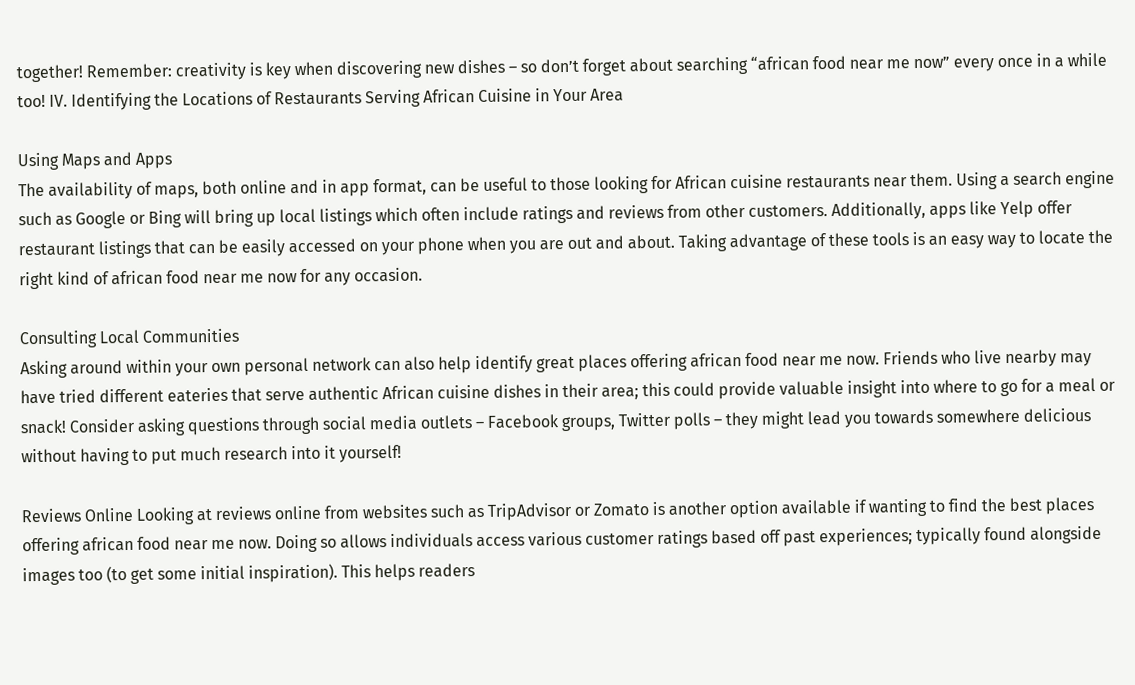together! Remember: creativity is key when discovering new dishes – so don’t forget about searching “african food near me now” every once in a while too! IV. Identifying the Locations of Restaurants Serving African Cuisine in Your Area

Using Maps and Apps
The availability of maps, both online and in app format, can be useful to those looking for African cuisine restaurants near them. Using a search engine such as Google or Bing will bring up local listings which often include ratings and reviews from other customers. Additionally, apps like Yelp offer restaurant listings that can be easily accessed on your phone when you are out and about. Taking advantage of these tools is an easy way to locate the right kind of african food near me now for any occasion.

Consulting Local Communities
Asking around within your own personal network can also help identify great places offering african food near me now. Friends who live nearby may have tried different eateries that serve authentic African cuisine dishes in their area; this could provide valuable insight into where to go for a meal or snack! Consider asking questions through social media outlets – Facebook groups, Twitter polls – they might lead you towards somewhere delicious without having to put much research into it yourself!

Reviews Online Looking at reviews online from websites such as TripAdvisor or Zomato is another option available if wanting to find the best places offering african food near me now. Doing so allows individuals access various customer ratings based off past experiences; typically found alongside images too (to get some initial inspiration). This helps readers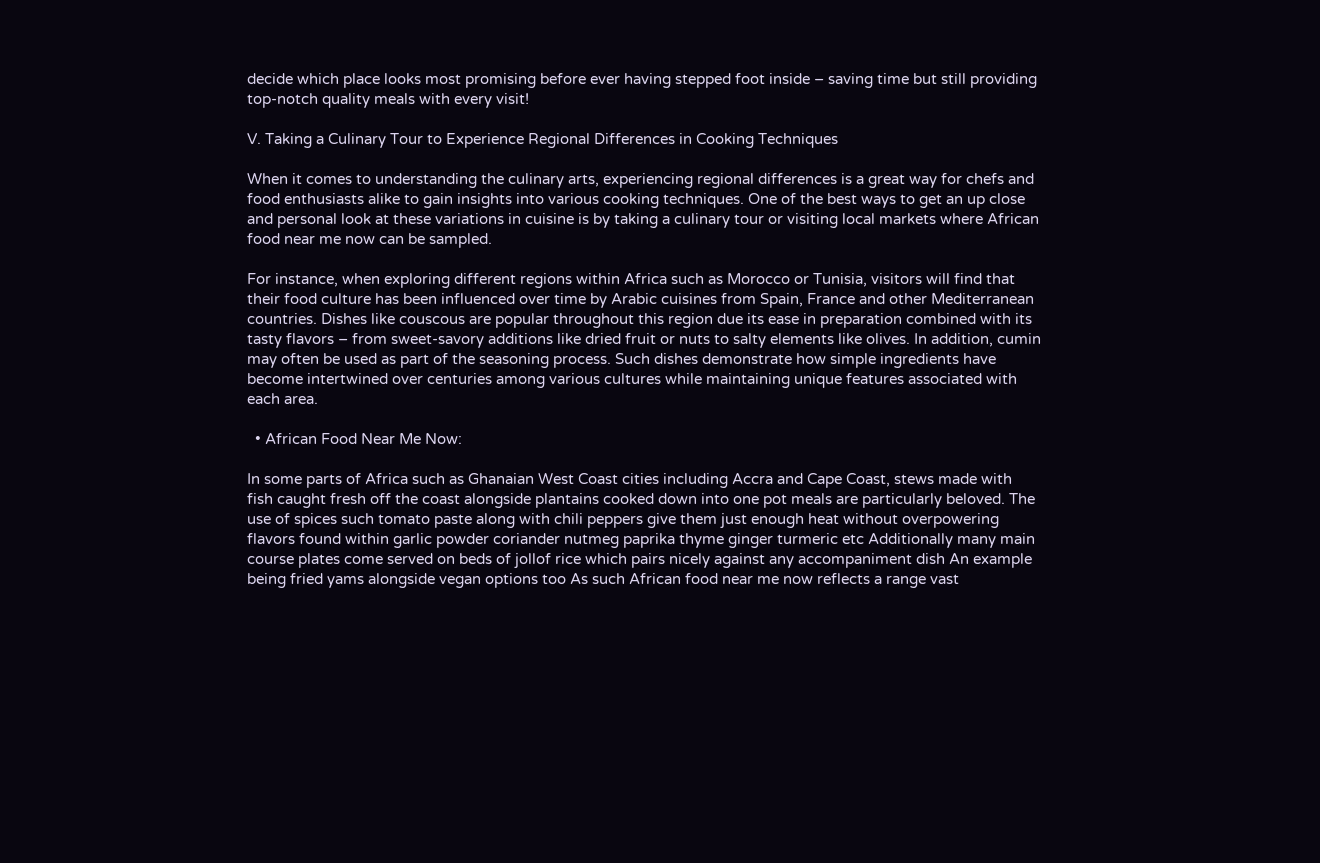decide which place looks most promising before ever having stepped foot inside – saving time but still providing top-notch quality meals with every visit!

V. Taking a Culinary Tour to Experience Regional Differences in Cooking Techniques

When it comes to understanding the culinary arts, experiencing regional differences is a great way for chefs and food enthusiasts alike to gain insights into various cooking techniques. One of the best ways to get an up close and personal look at these variations in cuisine is by taking a culinary tour or visiting local markets where African food near me now can be sampled.

For instance, when exploring different regions within Africa such as Morocco or Tunisia, visitors will find that their food culture has been influenced over time by Arabic cuisines from Spain, France and other Mediterranean countries. Dishes like couscous are popular throughout this region due its ease in preparation combined with its tasty flavors – from sweet-savory additions like dried fruit or nuts to salty elements like olives. In addition, cumin may often be used as part of the seasoning process. Such dishes demonstrate how simple ingredients have become intertwined over centuries among various cultures while maintaining unique features associated with each area.

  • African Food Near Me Now:

In some parts of Africa such as Ghanaian West Coast cities including Accra and Cape Coast, stews made with fish caught fresh off the coast alongside plantains cooked down into one pot meals are particularly beloved. The use of spices such tomato paste along with chili peppers give them just enough heat without overpowering flavors found within garlic powder coriander nutmeg paprika thyme ginger turmeric etc Additionally many main course plates come served on beds of jollof rice which pairs nicely against any accompaniment dish An example being fried yams alongside vegan options too As such African food near me now reflects a range vast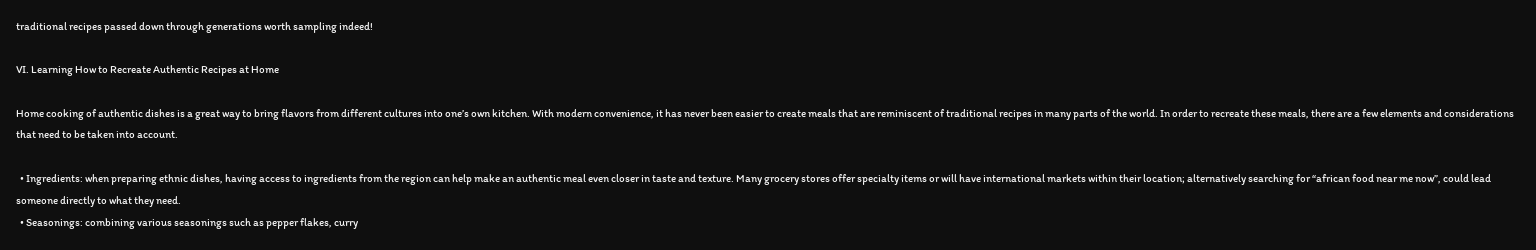traditional recipes passed down through generations worth sampling indeed!

VI. Learning How to Recreate Authentic Recipes at Home

Home cooking of authentic dishes is a great way to bring flavors from different cultures into one’s own kitchen. With modern convenience, it has never been easier to create meals that are reminiscent of traditional recipes in many parts of the world. In order to recreate these meals, there are a few elements and considerations that need to be taken into account.

  • Ingredients: when preparing ethnic dishes, having access to ingredients from the region can help make an authentic meal even closer in taste and texture. Many grocery stores offer specialty items or will have international markets within their location; alternatively searching for “african food near me now”, could lead someone directly to what they need.
  • Seasonings: combining various seasonings such as pepper flakes, curry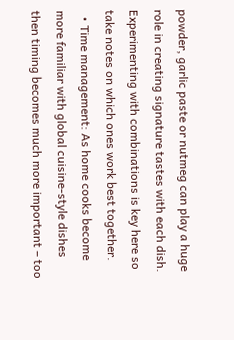powder, garlic paste or nutmeg can play a huge role in creating signature tastes with each dish. Experimenting with combinations is key here so take notes on which ones work best together.
  • Time management: As home cooks become more familiar with global cuisine-style dishes then timing becomes much more important – too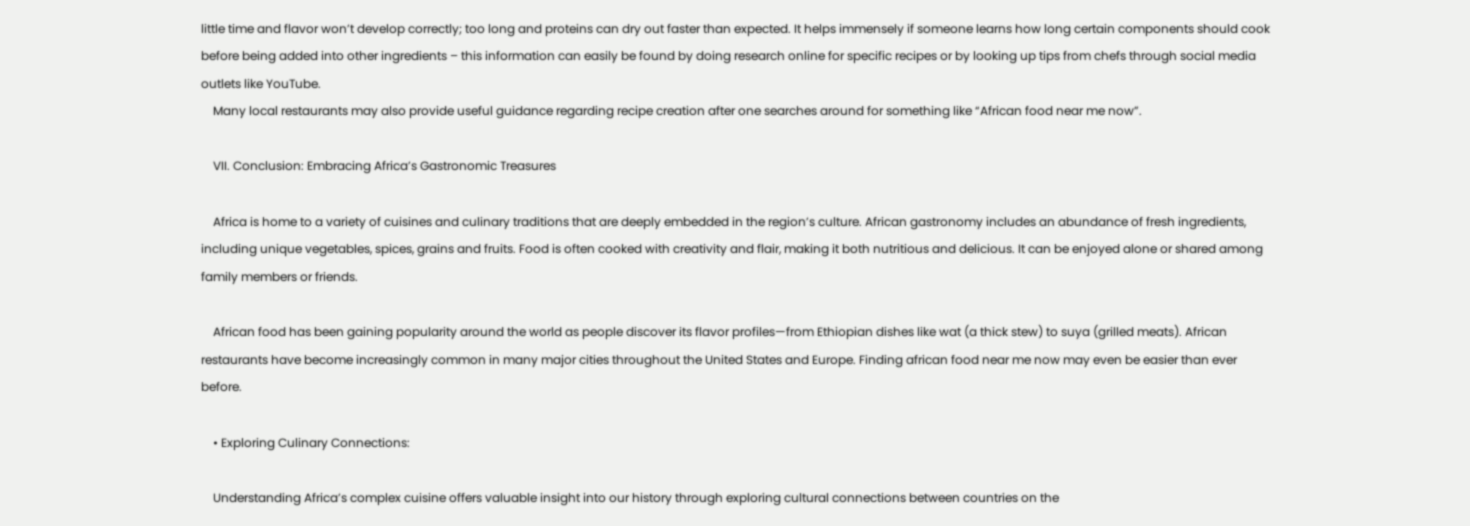little time and flavor won’t develop correctly; too long and proteins can dry out faster than expected. It helps immensely if someone learns how long certain components should cook before being added into other ingredients – this information can easily be found by doing research online for specific recipes or by looking up tips from chefs through social media outlets like YouTube.
    Many local restaurants may also provide useful guidance regarding recipe creation after one searches around for something like “African food near me now”.

    VII. Conclusion: Embracing Africa’s Gastronomic Treasures

    Africa is home to a variety of cuisines and culinary traditions that are deeply embedded in the region’s culture. African gastronomy includes an abundance of fresh ingredients, including unique vegetables, spices, grains and fruits. Food is often cooked with creativity and flair, making it both nutritious and delicious. It can be enjoyed alone or shared among family members or friends.

    African food has been gaining popularity around the world as people discover its flavor profiles—from Ethiopian dishes like wat (a thick stew) to suya (grilled meats). African restaurants have become increasingly common in many major cities throughout the United States and Europe. Finding african food near me now may even be easier than ever before.

    • Exploring Culinary Connections:

    Understanding Africa’s complex cuisine offers valuable insight into our history through exploring cultural connections between countries on the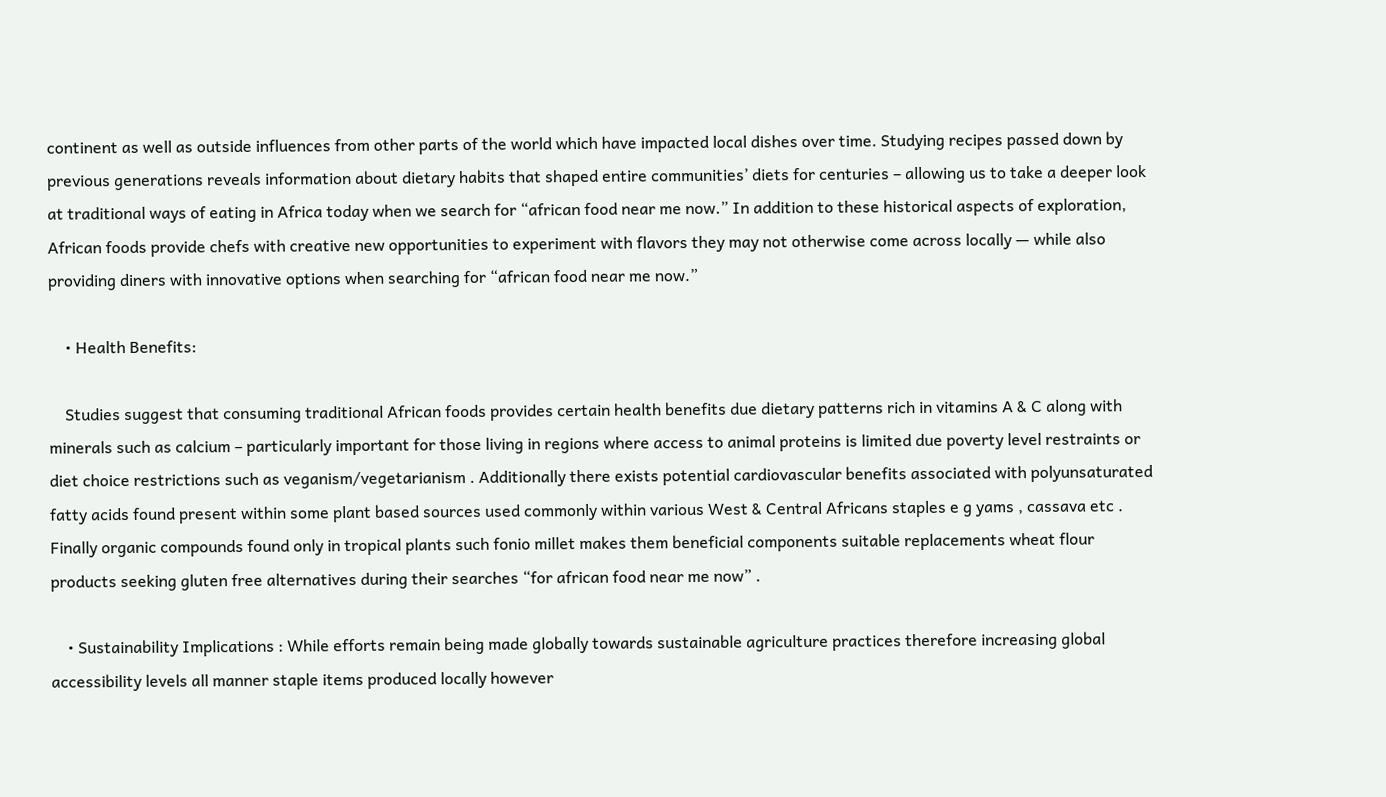continent as well as outside influences from other parts of the world which have impacted local dishes over time. Studying recipes passed down by previous generations reveals information about dietary habits that shaped entire communities’ diets for centuries – allowing us to take a deeper look at traditional ways of eating in Africa today when we search for “african food near me now.” In addition to these historical aspects of exploration, African foods provide chefs with creative new opportunities to experiment with flavors they may not otherwise come across locally — while also providing diners with innovative options when searching for “african food near me now.”

    • Health Benefits:

    Studies suggest that consuming traditional African foods provides certain health benefits due dietary patterns rich in vitamins A & C along with minerals such as calcium – particularly important for those living in regions where access to animal proteins is limited due poverty level restraints or diet choice restrictions such as veganism/vegetarianism . Additionally there exists potential cardiovascular benefits associated with polyunsaturated fatty acids found present within some plant based sources used commonly within various West & Central Africans staples e g yams , cassava etc . Finally organic compounds found only in tropical plants such fonio millet makes them beneficial components suitable replacements wheat flour products seeking gluten free alternatives during their searches “for african food near me now” .

    • Sustainability Implications : While efforts remain being made globally towards sustainable agriculture practices therefore increasing global accessibility levels all manner staple items produced locally however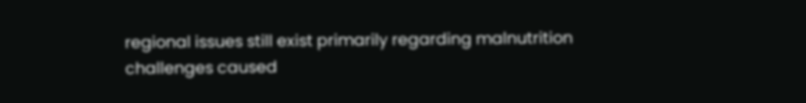regional issues still exist primarily regarding malnutrition challenges caused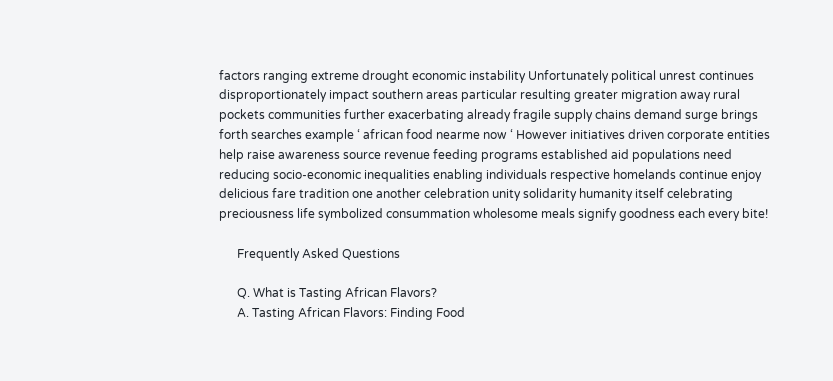factors ranging extreme drought economic instability Unfortunately political unrest continues disproportionately impact southern areas particular resulting greater migration away rural pockets communities further exacerbating already fragile supply chains demand surge brings forth searches example ‘ african food nearme now ‘ However initiatives driven corporate entities help raise awareness source revenue feeding programs established aid populations need reducing socio-economic inequalities enabling individuals respective homelands continue enjoy delicious fare tradition one another celebration unity solidarity humanity itself celebrating preciousness life symbolized consummation wholesome meals signify goodness each every bite!

      Frequently Asked Questions

      Q. What is Tasting African Flavors?
      A. Tasting African Flavors: Finding Food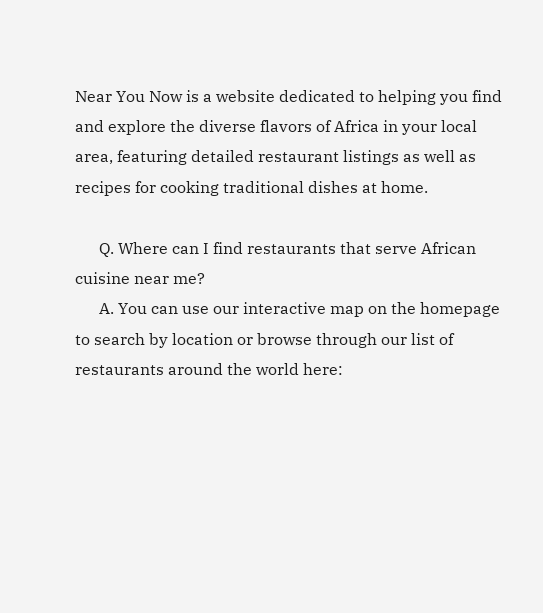Near You Now is a website dedicated to helping you find and explore the diverse flavors of Africa in your local area, featuring detailed restaurant listings as well as recipes for cooking traditional dishes at home.

      Q. Where can I find restaurants that serve African cuisine near me?
      A. You can use our interactive map on the homepage to search by location or browse through our list of restaurants around the world here: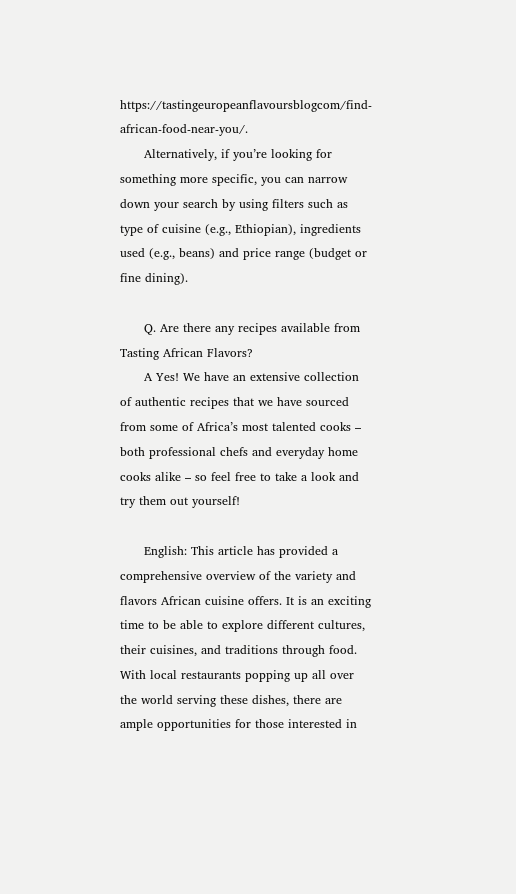https://tastingeuropeanflavoursblogcom/find-african-food-near-you/.
      Alternatively, if you’re looking for something more specific, you can narrow down your search by using filters such as type of cuisine (e.g., Ethiopian), ingredients used (e.g., beans) and price range (budget or fine dining).

      Q. Are there any recipes available from Tasting African Flavors?
      A Yes! We have an extensive collection of authentic recipes that we have sourced from some of Africa’s most talented cooks – both professional chefs and everyday home cooks alike – so feel free to take a look and try them out yourself!

      English: This article has provided a comprehensive overview of the variety and flavors African cuisine offers. It is an exciting time to be able to explore different cultures, their cuisines, and traditions through food. With local restaurants popping up all over the world serving these dishes, there are ample opportunities for those interested in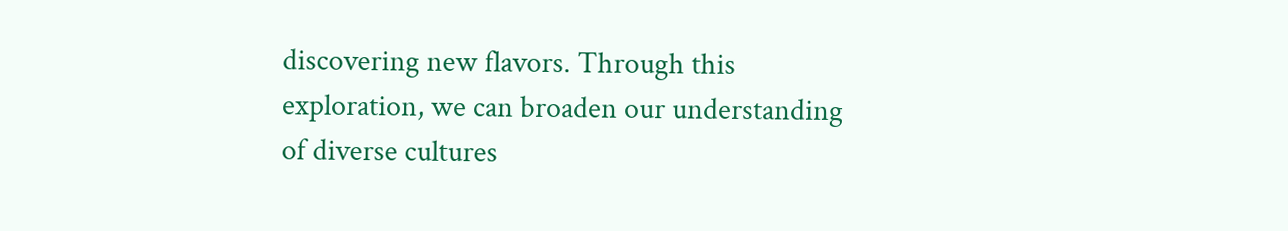discovering new flavors. Through this exploration, we can broaden our understanding of diverse cultures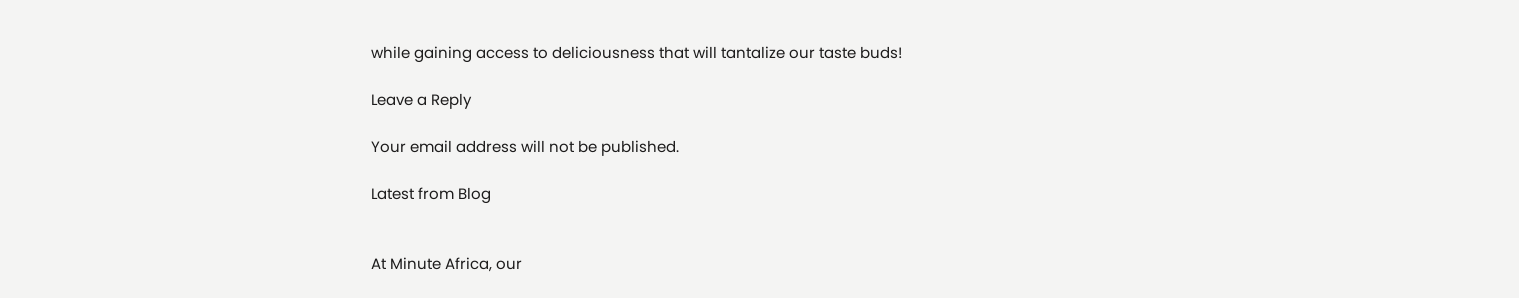while gaining access to deliciousness that will tantalize our taste buds!

Leave a Reply

Your email address will not be published.

Latest from Blog


At Minute Africa, our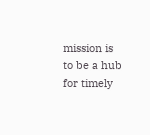mission is to be a hub for timely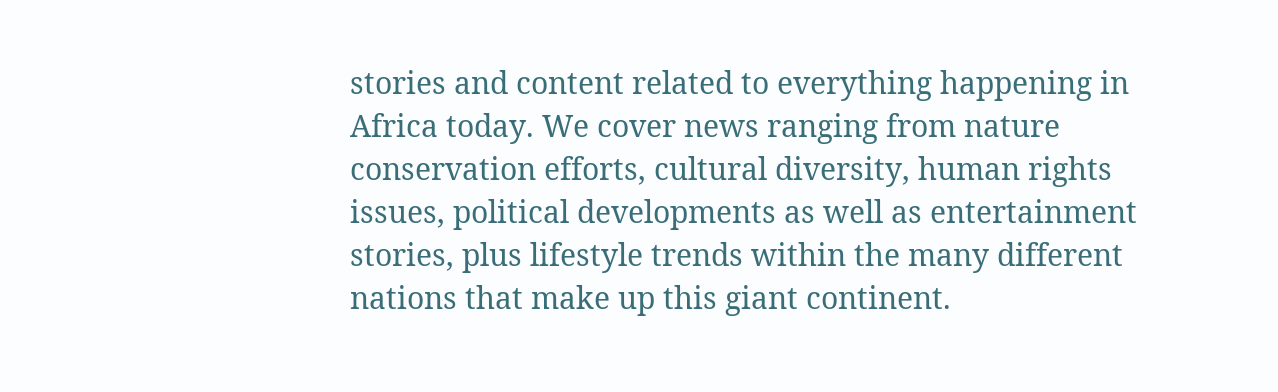stories and content related to everything happening in Africa today. We cover news ranging from nature conservation efforts, cultural diversity, human rights issues, political developments as well as entertainment stories, plus lifestyle trends within the many different nations that make up this giant continent.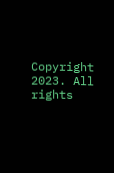Copyright 2023. All rights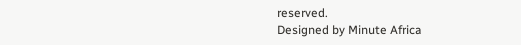reserved.
Designed by Minute Africa